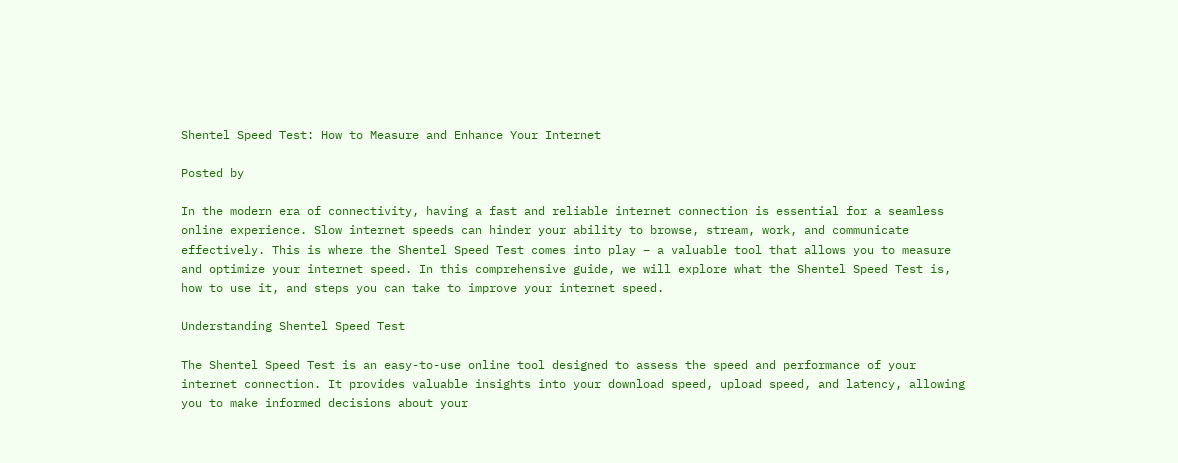Shentel Speed Test: How to Measure and Enhance Your Internet

Posted by

In the modern era of connectivity, having a fast and reliable internet connection is essential for a seamless online experience. Slow internet speeds can hinder your ability to browse, stream, work, and communicate effectively. This is where the Shentel Speed Test comes into play – a valuable tool that allows you to measure and optimize your internet speed. In this comprehensive guide, we will explore what the Shentel Speed Test is, how to use it, and steps you can take to improve your internet speed.

Understanding Shentel Speed Test

The Shentel Speed Test is an easy-to-use online tool designed to assess the speed and performance of your internet connection. It provides valuable insights into your download speed, upload speed, and latency, allowing you to make informed decisions about your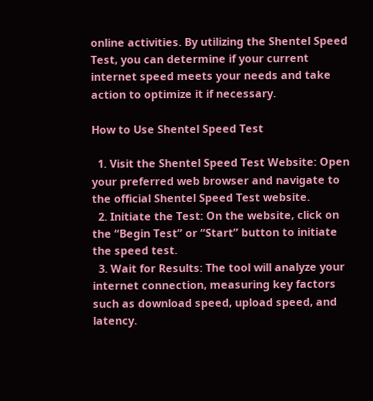online activities. By utilizing the Shentel Speed Test, you can determine if your current internet speed meets your needs and take action to optimize it if necessary.

How to Use Shentel Speed Test

  1. Visit the Shentel Speed Test Website: Open your preferred web browser and navigate to the official Shentel Speed Test website.
  2. Initiate the Test: On the website, click on the “Begin Test” or “Start” button to initiate the speed test.
  3. Wait for Results: The tool will analyze your internet connection, measuring key factors such as download speed, upload speed, and latency.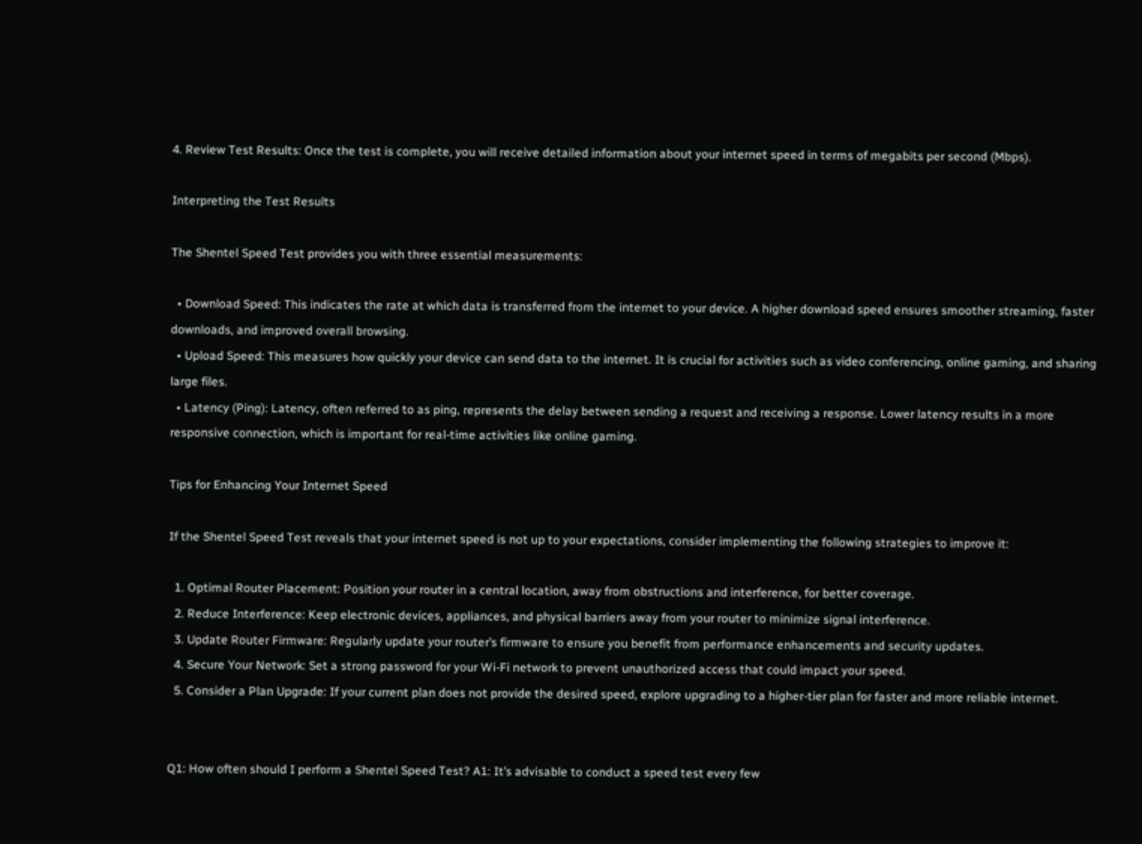4. Review Test Results: Once the test is complete, you will receive detailed information about your internet speed in terms of megabits per second (Mbps).

Interpreting the Test Results

The Shentel Speed Test provides you with three essential measurements:

  • Download Speed: This indicates the rate at which data is transferred from the internet to your device. A higher download speed ensures smoother streaming, faster downloads, and improved overall browsing.
  • Upload Speed: This measures how quickly your device can send data to the internet. It is crucial for activities such as video conferencing, online gaming, and sharing large files.
  • Latency (Ping): Latency, often referred to as ping, represents the delay between sending a request and receiving a response. Lower latency results in a more responsive connection, which is important for real-time activities like online gaming.

Tips for Enhancing Your Internet Speed

If the Shentel Speed Test reveals that your internet speed is not up to your expectations, consider implementing the following strategies to improve it:

  1. Optimal Router Placement: Position your router in a central location, away from obstructions and interference, for better coverage.
  2. Reduce Interference: Keep electronic devices, appliances, and physical barriers away from your router to minimize signal interference.
  3. Update Router Firmware: Regularly update your router’s firmware to ensure you benefit from performance enhancements and security updates.
  4. Secure Your Network: Set a strong password for your Wi-Fi network to prevent unauthorized access that could impact your speed.
  5. Consider a Plan Upgrade: If your current plan does not provide the desired speed, explore upgrading to a higher-tier plan for faster and more reliable internet.


Q1: How often should I perform a Shentel Speed Test? A1: It’s advisable to conduct a speed test every few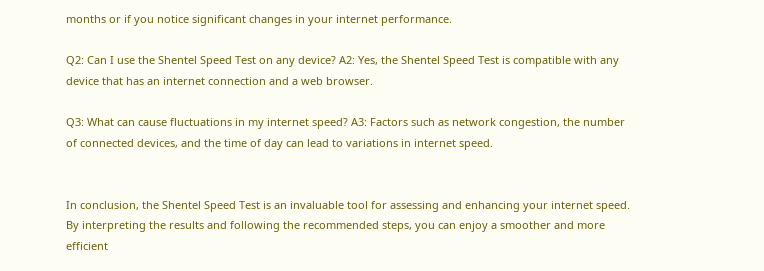months or if you notice significant changes in your internet performance.

Q2: Can I use the Shentel Speed Test on any device? A2: Yes, the Shentel Speed Test is compatible with any device that has an internet connection and a web browser.

Q3: What can cause fluctuations in my internet speed? A3: Factors such as network congestion, the number of connected devices, and the time of day can lead to variations in internet speed.


In conclusion, the Shentel Speed Test is an invaluable tool for assessing and enhancing your internet speed. By interpreting the results and following the recommended steps, you can enjoy a smoother and more efficient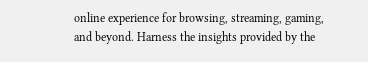online experience for browsing, streaming, gaming, and beyond. Harness the insights provided by the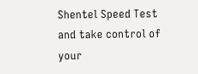Shentel Speed Test and take control of your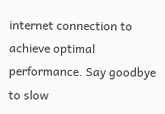internet connection to achieve optimal performance. Say goodbye to slow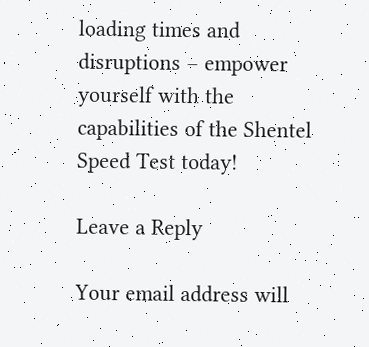loading times and disruptions – empower yourself with the capabilities of the Shentel Speed Test today!

Leave a Reply

Your email address will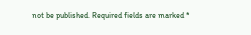not be published. Required fields are marked *